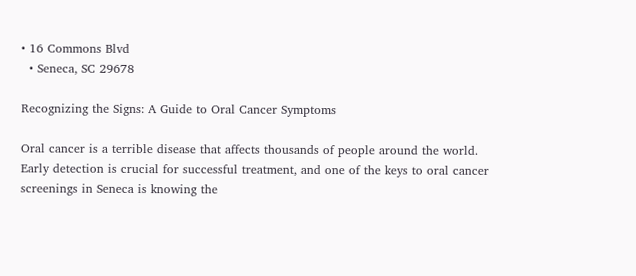• 16 Commons Blvd
  • Seneca, SC 29678

Recognizing the Signs: A Guide to Oral Cancer Symptoms

Oral cancer is a terrible disease that affects thousands of people around the world. Early detection is crucial for successful treatment, and one of the keys to oral cancer screenings in Seneca is knowing the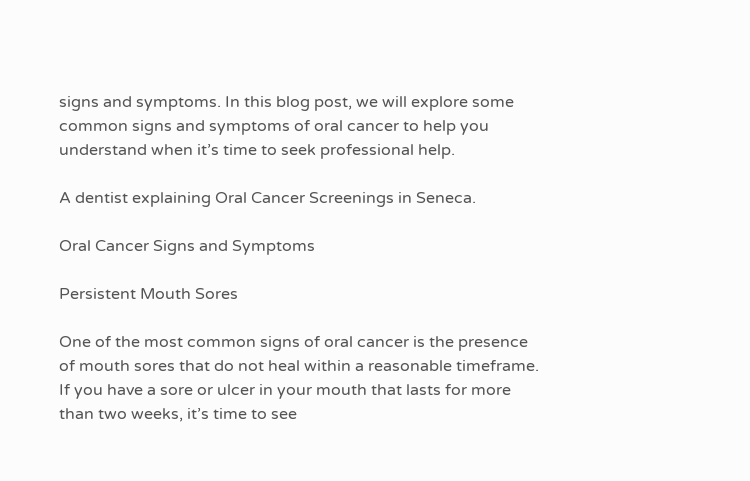signs and symptoms. In this blog post, we will explore some common signs and symptoms of oral cancer to help you understand when it’s time to seek professional help.

A dentist explaining Oral Cancer Screenings in Seneca.

Oral Cancer Signs and Symptoms

Persistent Mouth Sores

One of the most common signs of oral cancer is the presence of mouth sores that do not heal within a reasonable timeframe. If you have a sore or ulcer in your mouth that lasts for more than two weeks, it’s time to see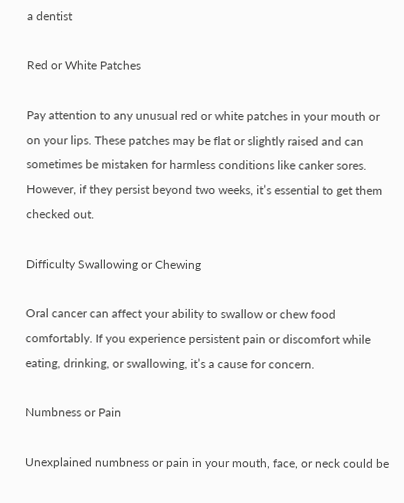a dentist

Red or White Patches

Pay attention to any unusual red or white patches in your mouth or on your lips. These patches may be flat or slightly raised and can sometimes be mistaken for harmless conditions like canker sores. However, if they persist beyond two weeks, it’s essential to get them checked out.

Difficulty Swallowing or Chewing

Oral cancer can affect your ability to swallow or chew food comfortably. If you experience persistent pain or discomfort while eating, drinking, or swallowing, it’s a cause for concern.

Numbness or Pain

Unexplained numbness or pain in your mouth, face, or neck could be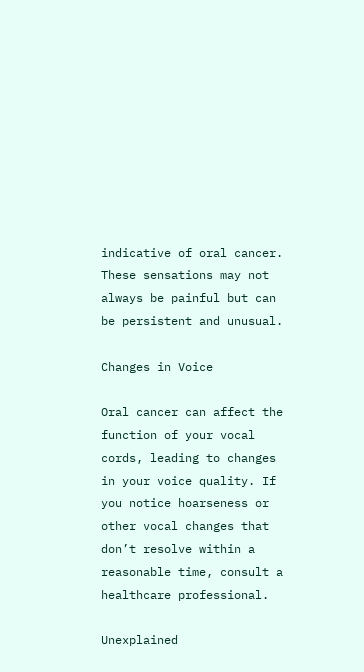indicative of oral cancer. These sensations may not always be painful but can be persistent and unusual.

Changes in Voice

Oral cancer can affect the function of your vocal cords, leading to changes in your voice quality. If you notice hoarseness or other vocal changes that don’t resolve within a reasonable time, consult a healthcare professional.

Unexplained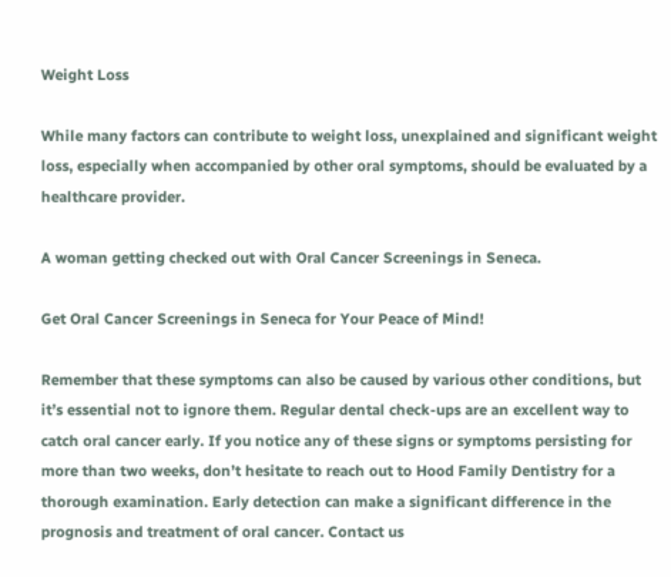Weight Loss

While many factors can contribute to weight loss, unexplained and significant weight loss, especially when accompanied by other oral symptoms, should be evaluated by a healthcare provider.

A woman getting checked out with Oral Cancer Screenings in Seneca.

Get Oral Cancer Screenings in Seneca for Your Peace of Mind!

Remember that these symptoms can also be caused by various other conditions, but it’s essential not to ignore them. Regular dental check-ups are an excellent way to catch oral cancer early. If you notice any of these signs or symptoms persisting for more than two weeks, don’t hesitate to reach out to Hood Family Dentistry for a thorough examination. Early detection can make a significant difference in the prognosis and treatment of oral cancer. Contact us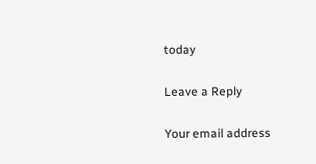today

Leave a Reply

Your email address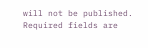will not be published. Required fields are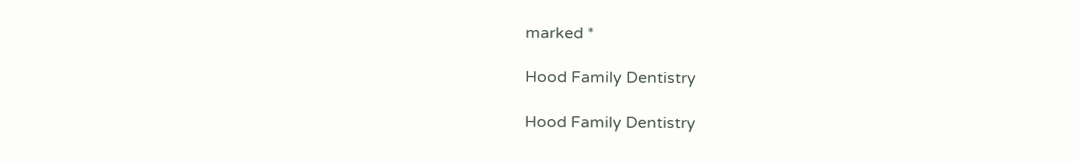marked *

Hood Family Dentistry

Hood Family Dentistry